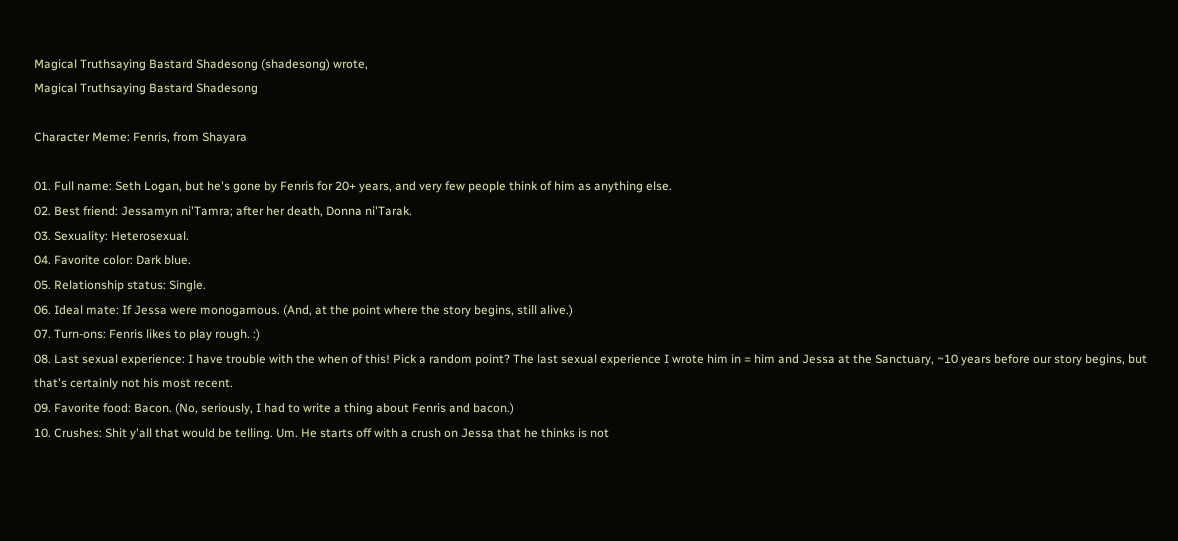Magical Truthsaying Bastard Shadesong (shadesong) wrote,
Magical Truthsaying Bastard Shadesong

Character Meme: Fenris, from Shayara

01. Full name: Seth Logan, but he's gone by Fenris for 20+ years, and very few people think of him as anything else.
02. Best friend: Jessamyn ni'Tamra; after her death, Donna ni'Tarak.
03. Sexuality: Heterosexual.
04. Favorite color: Dark blue.
05. Relationship status: Single.
06. Ideal mate: If Jessa were monogamous. (And, at the point where the story begins, still alive.)
07. Turn-ons: Fenris likes to play rough. :)
08. Last sexual experience: I have trouble with the when of this! Pick a random point? The last sexual experience I wrote him in = him and Jessa at the Sanctuary, ~10 years before our story begins, but that's certainly not his most recent.
09. Favorite food: Bacon. (No, seriously, I had to write a thing about Fenris and bacon.)
10. Crushes: Shit y'all that would be telling. Um. He starts off with a crush on Jessa that he thinks is not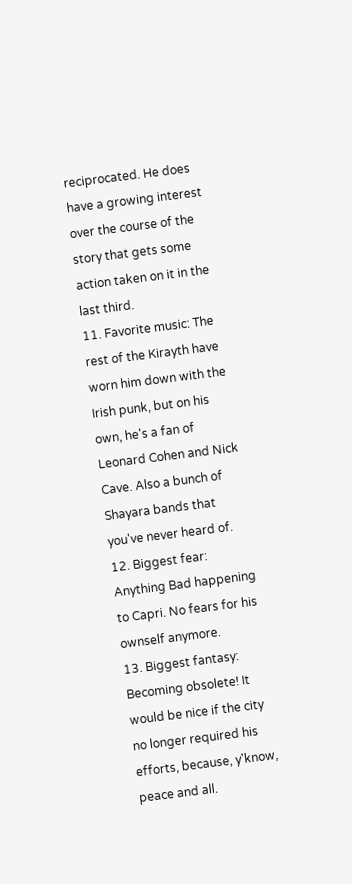reciprocated. He does have a growing interest over the course of the story that gets some action taken on it in the last third.
11. Favorite music: The rest of the Kirayth have worn him down with the Irish punk, but on his own, he's a fan of Leonard Cohen and Nick Cave. Also a bunch of Shayara bands that you've never heard of.
12. Biggest fear: Anything Bad happening to Capri. No fears for his ownself anymore.
13. Biggest fantasy: Becoming obsolete! It would be nice if the city no longer required his efforts, because, y'know, peace and all.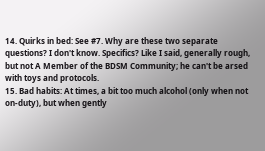14. Quirks in bed: See #7. Why are these two separate questions? I don't know. Specifics? Like I said, generally rough, but not A Member of the BDSM Community; he can't be arsed with toys and protocols.
15. Bad habits: At times, a bit too much alcohol (only when not on-duty), but when gently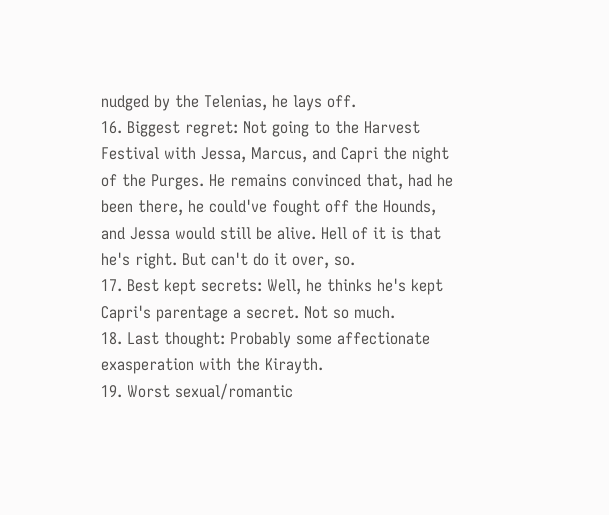nudged by the Telenias, he lays off.
16. Biggest regret: Not going to the Harvest Festival with Jessa, Marcus, and Capri the night of the Purges. He remains convinced that, had he been there, he could've fought off the Hounds, and Jessa would still be alive. Hell of it is that he's right. But can't do it over, so.
17. Best kept secrets: Well, he thinks he's kept Capri's parentage a secret. Not so much.
18. Last thought: Probably some affectionate exasperation with the Kirayth.
19. Worst sexual/romantic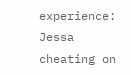experience: Jessa cheating on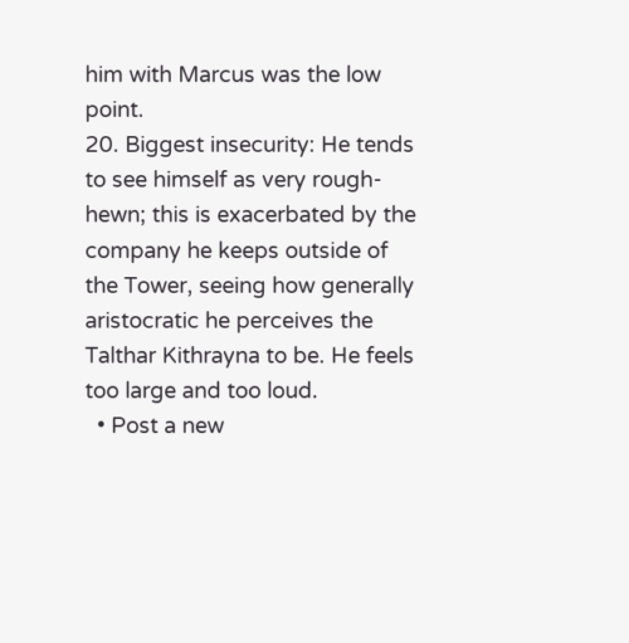him with Marcus was the low point.
20. Biggest insecurity: He tends to see himself as very rough-hewn; this is exacerbated by the company he keeps outside of the Tower, seeing how generally aristocratic he perceives the Talthar Kithrayna to be. He feels too large and too loud.
  • Post a new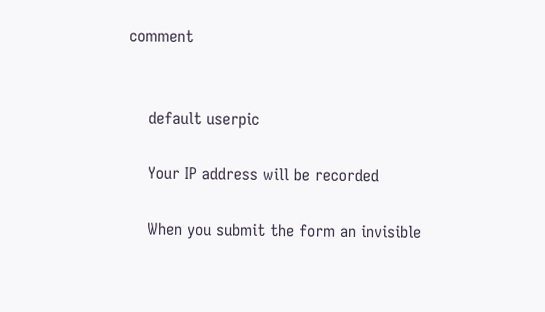comment


    default userpic

    Your IP address will be recorded

    When you submit the form an invisible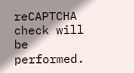reCAPTCHA check will be performed.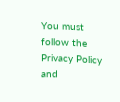You must follow the Privacy Policy and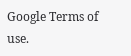Google Terms of use.